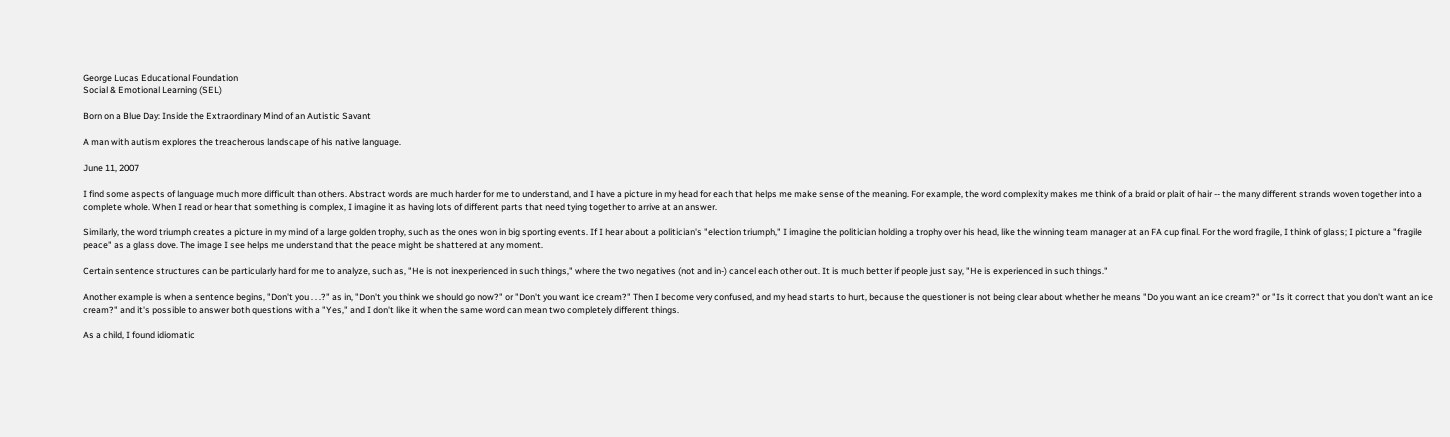George Lucas Educational Foundation
Social & Emotional Learning (SEL)

Born on a Blue Day: Inside the Extraordinary Mind of an Autistic Savant

A man with autism explores the treacherous landscape of his native language.

June 11, 2007

I find some aspects of language much more difficult than others. Abstract words are much harder for me to understand, and I have a picture in my head for each that helps me make sense of the meaning. For example, the word complexity makes me think of a braid or plait of hair -- the many different strands woven together into a complete whole. When I read or hear that something is complex, I imagine it as having lots of different parts that need tying together to arrive at an answer.

Similarly, the word triumph creates a picture in my mind of a large golden trophy, such as the ones won in big sporting events. If I hear about a politician's "election triumph," I imagine the politician holding a trophy over his head, like the winning team manager at an FA cup final. For the word fragile, I think of glass; I picture a "fragile peace" as a glass dove. The image I see helps me understand that the peace might be shattered at any moment.

Certain sentence structures can be particularly hard for me to analyze, such as, "He is not inexperienced in such things," where the two negatives (not and in-) cancel each other out. It is much better if people just say, "He is experienced in such things."

Another example is when a sentence begins, "Don't you . . .?" as in, "Don't you think we should go now?" or "Don't you want ice cream?" Then I become very confused, and my head starts to hurt, because the questioner is not being clear about whether he means "Do you want an ice cream?" or "Is it correct that you don't want an ice cream?" and it's possible to answer both questions with a "Yes," and I don't like it when the same word can mean two completely different things.

As a child, I found idiomatic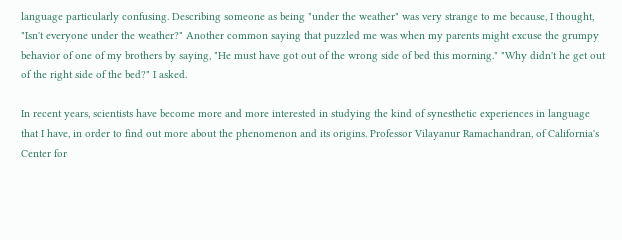language particularly confusing. Describing someone as being "under the weather" was very strange to me because, I thought, "Isn't everyone under the weather?" Another common saying that puzzled me was when my parents might excuse the grumpy behavior of one of my brothers by saying, "He must have got out of the wrong side of bed this morning." "Why didn't he get out of the right side of the bed?" I asked.

In recent years, scientists have become more and more interested in studying the kind of synesthetic experiences in language that I have, in order to find out more about the phenomenon and its origins. Professor Vilayanur Ramachandran, of California's Center for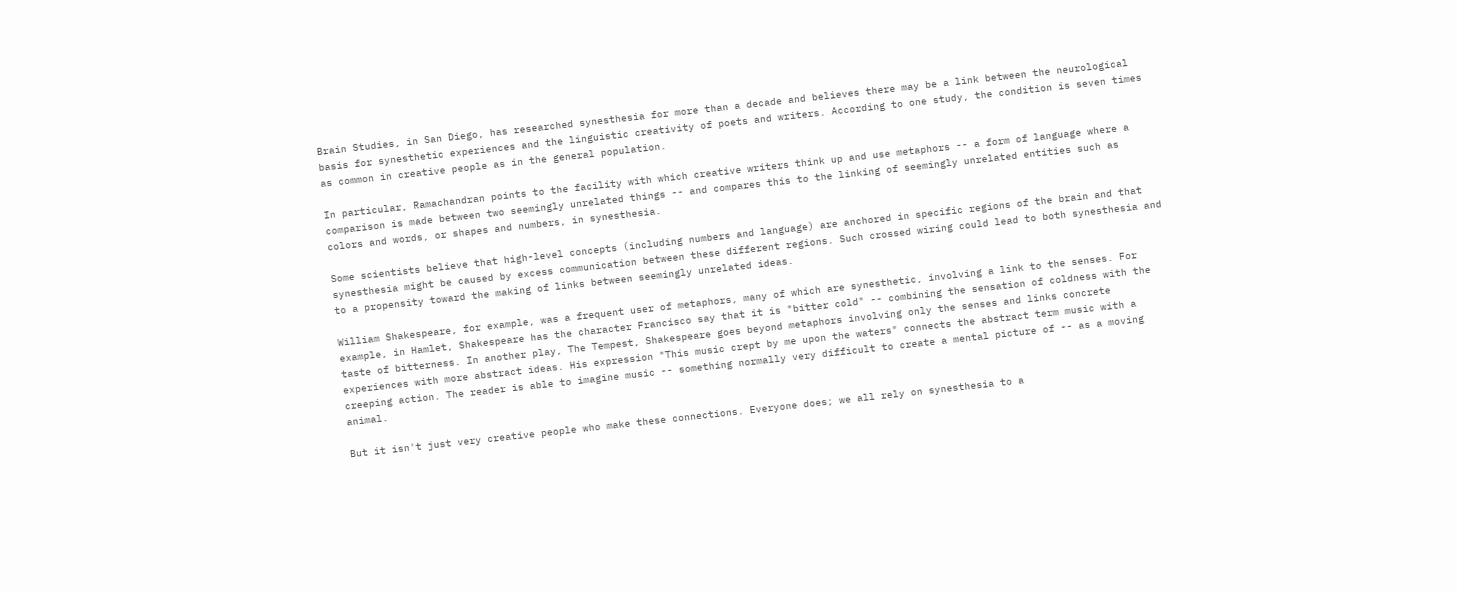Brain Studies, in San Diego, has researched synesthesia for more than a decade and believes there may be a link between the neurological basis for synesthetic experiences and the linguistic creativity of poets and writers. According to one study, the condition is seven times as common in creative people as in the general population.

In particular, Ramachandran points to the facility with which creative writers think up and use metaphors -- a form of language where a comparison is made between two seemingly unrelated things -- and compares this to the linking of seemingly unrelated entities such as colors and words, or shapes and numbers, in synesthesia.

Some scientists believe that high-level concepts (including numbers and language) are anchored in specific regions of the brain and that synesthesia might be caused by excess communication between these different regions. Such crossed wiring could lead to both synesthesia and to a propensity toward the making of links between seemingly unrelated ideas.

William Shakespeare, for example, was a frequent user of metaphors, many of which are synesthetic, involving a link to the senses. For example, in Hamlet, Shakespeare has the character Francisco say that it is "bitter cold" -- combining the sensation of coldness with the taste of bitterness. In another play, The Tempest, Shakespeare goes beyond metaphors involving only the senses and links concrete experiences with more abstract ideas. His expression "This music crept by me upon the waters" connects the abstract term music with a creeping action. The reader is able to imagine music -- something normally very difficult to create a mental picture of -- as a moving animal.

But it isn't just very creative people who make these connections. Everyone does; we all rely on synesthesia to a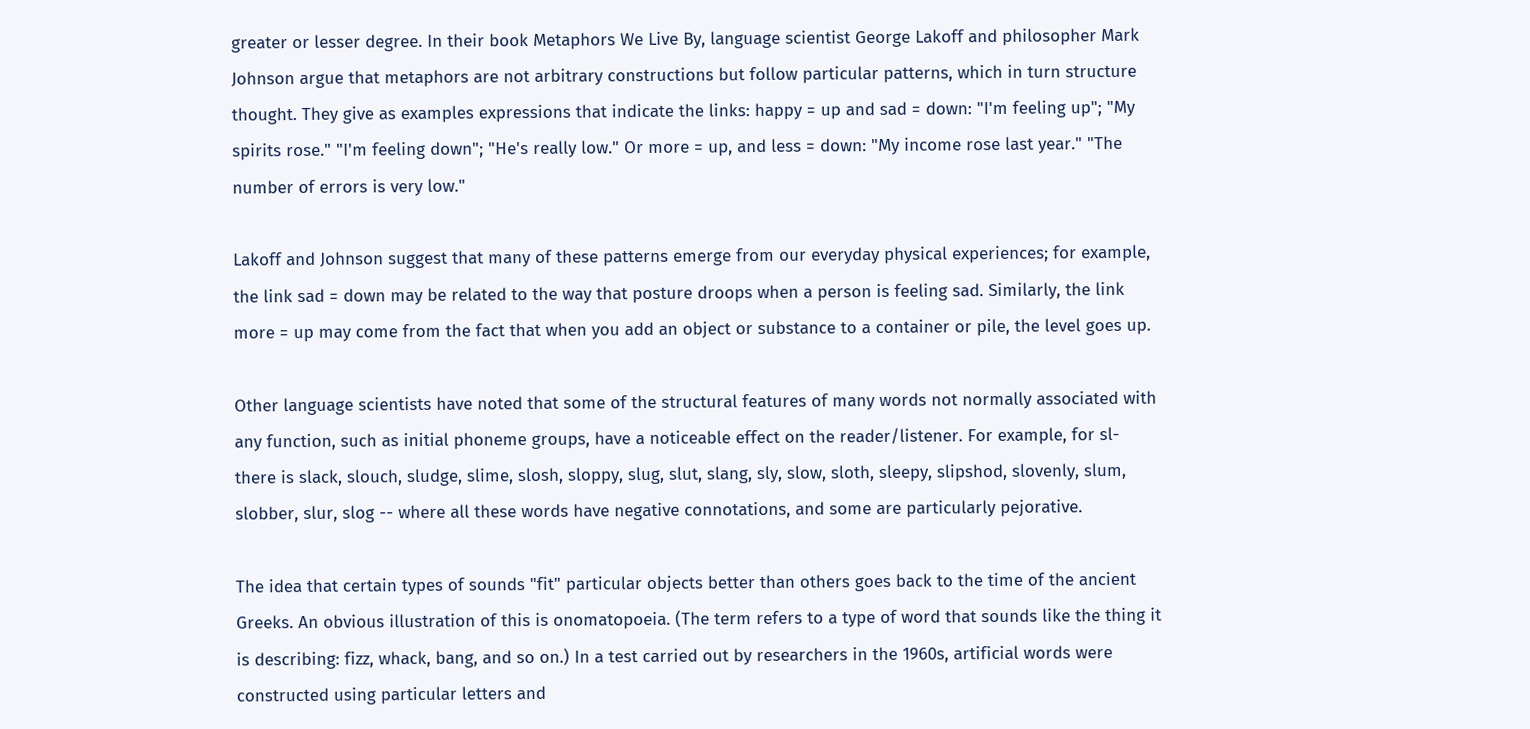greater or lesser degree. In their book Metaphors We Live By, language scientist George Lakoff and philosopher Mark Johnson argue that metaphors are not arbitrary constructions but follow particular patterns, which in turn structure thought. They give as examples expressions that indicate the links: happy = up and sad = down: "I'm feeling up"; "My spirits rose." "I'm feeling down"; "He's really low." Or more = up, and less = down: "My income rose last year." "The number of errors is very low."

Lakoff and Johnson suggest that many of these patterns emerge from our everyday physical experiences; for example, the link sad = down may be related to the way that posture droops when a person is feeling sad. Similarly, the link more = up may come from the fact that when you add an object or substance to a container or pile, the level goes up.

Other language scientists have noted that some of the structural features of many words not normally associated with any function, such as initial phoneme groups, have a noticeable effect on the reader/listener. For example, for sl- there is slack, slouch, sludge, slime, slosh, sloppy, slug, slut, slang, sly, slow, sloth, sleepy, slipshod, slovenly, slum, slobber, slur, slog -- where all these words have negative connotations, and some are particularly pejorative.

The idea that certain types of sounds "fit" particular objects better than others goes back to the time of the ancient Greeks. An obvious illustration of this is onomatopoeia. (The term refers to a type of word that sounds like the thing it is describing: fizz, whack, bang, and so on.) In a test carried out by researchers in the 1960s, artificial words were constructed using particular letters and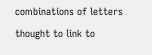combinations of letters thought to link to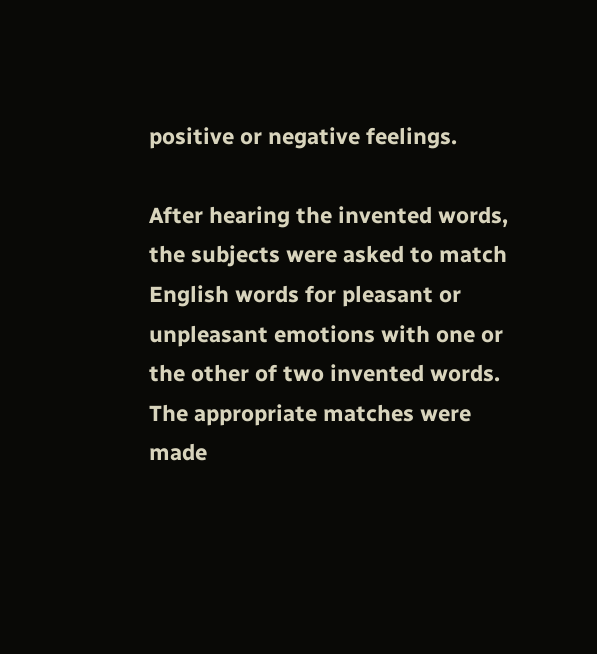positive or negative feelings.

After hearing the invented words, the subjects were asked to match English words for pleasant or unpleasant emotions with one or the other of two invented words. The appropriate matches were made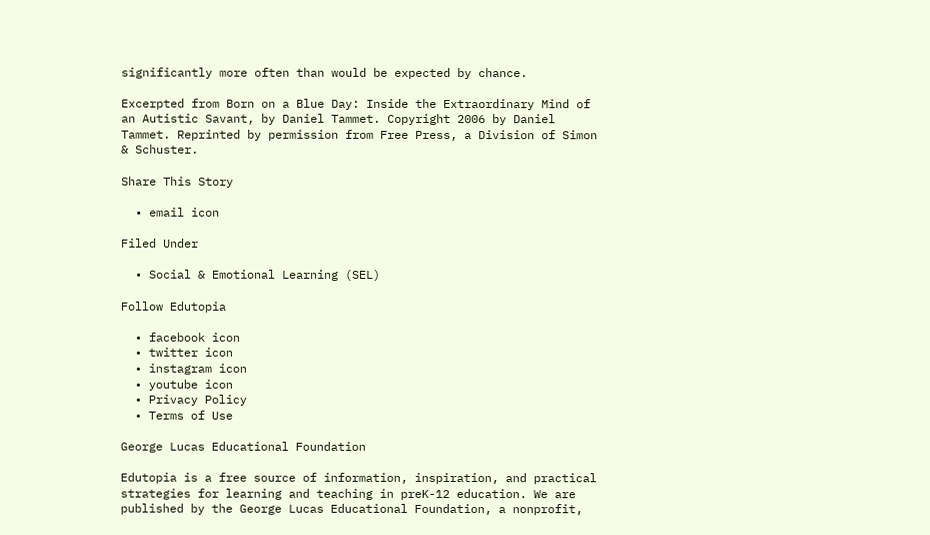significantly more often than would be expected by chance.

Excerpted from Born on a Blue Day: Inside the Extraordinary Mind of an Autistic Savant, by Daniel Tammet. Copyright 2006 by Daniel Tammet. Reprinted by permission from Free Press, a Division of Simon & Schuster.

Share This Story

  • email icon

Filed Under

  • Social & Emotional Learning (SEL)

Follow Edutopia

  • facebook icon
  • twitter icon
  • instagram icon
  • youtube icon
  • Privacy Policy
  • Terms of Use

George Lucas Educational Foundation

Edutopia is a free source of information, inspiration, and practical strategies for learning and teaching in preK-12 education. We are published by the George Lucas Educational Foundation, a nonprofit,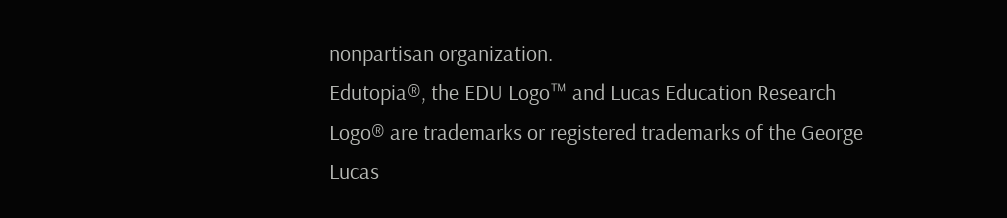nonpartisan organization.
Edutopia®, the EDU Logo™ and Lucas Education Research Logo® are trademarks or registered trademarks of the George Lucas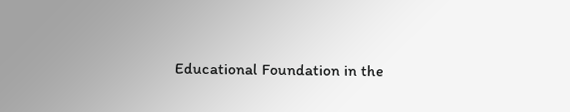Educational Foundation in the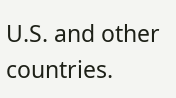U.S. and other countries.